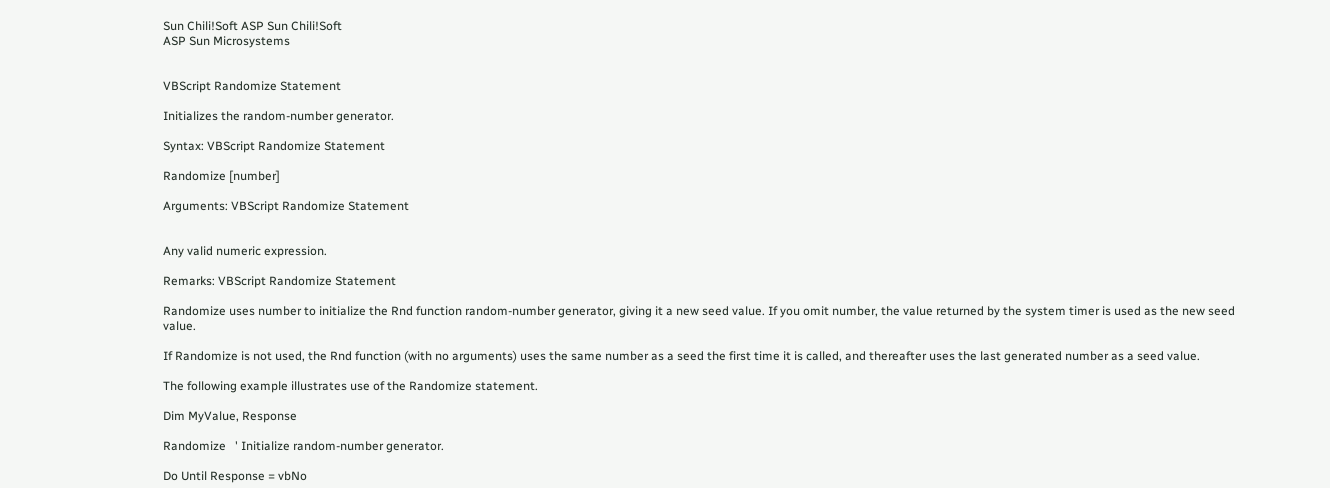Sun Chili!Soft ASP Sun Chili!Soft
ASP Sun Microsystems


VBScript Randomize Statement

Initializes the random-number generator.

Syntax: VBScript Randomize Statement

Randomize [number]

Arguments: VBScript Randomize Statement


Any valid numeric expression.

Remarks: VBScript Randomize Statement

Randomize uses number to initialize the Rnd function random-number generator, giving it a new seed value. If you omit number, the value returned by the system timer is used as the new seed value.

If Randomize is not used, the Rnd function (with no arguments) uses the same number as a seed the first time it is called, and thereafter uses the last generated number as a seed value.

The following example illustrates use of the Randomize statement.

Dim MyValue, Response

Randomize   ' Initialize random-number generator.

Do Until Response = vbNo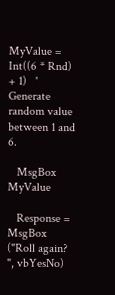MyValue = Int((6 * Rnd) + 1)   ' Generate random value between 1 and 6.

   MsgBox MyValue

   Response = MsgBox ("Roll again? ", vbYesNo)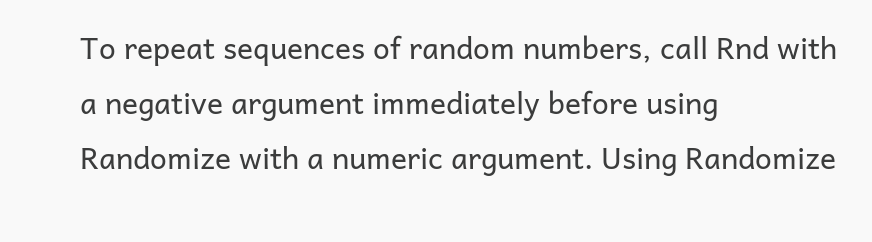To repeat sequences of random numbers, call Rnd with a negative argument immediately before using Randomize with a numeric argument. Using Randomize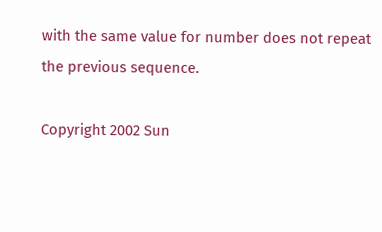with the same value for number does not repeat the previous sequence.

Copyright 2002 Sun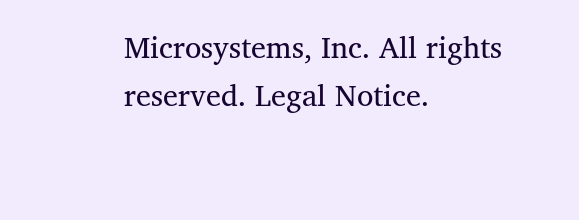Microsystems, Inc. All rights reserved. Legal Notice.